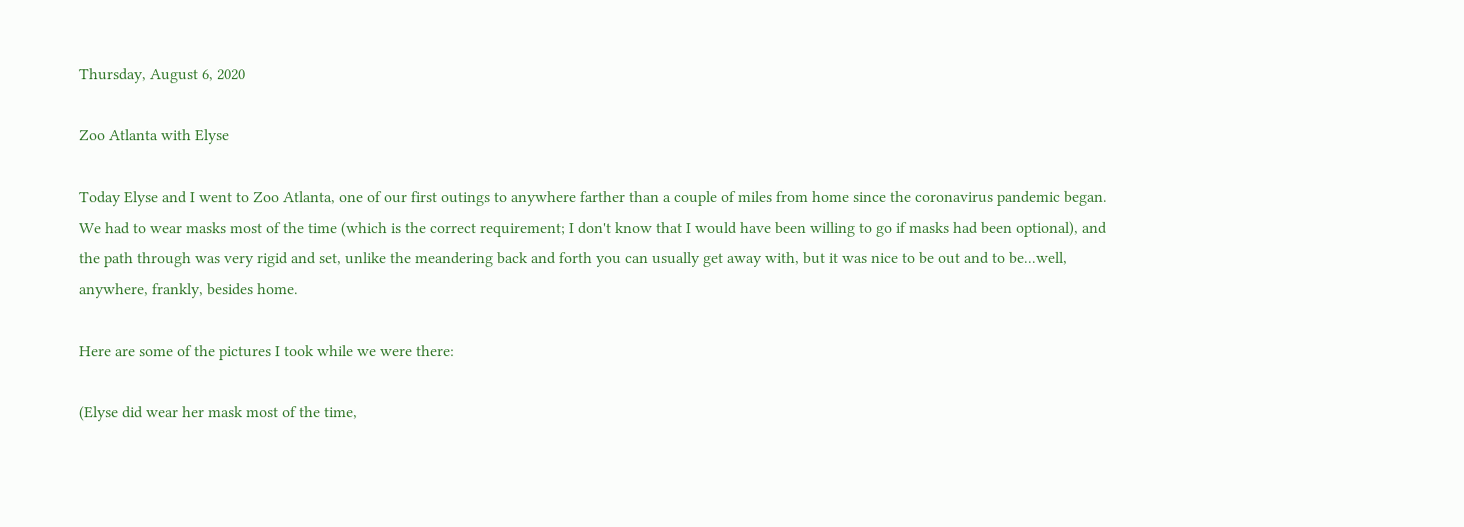Thursday, August 6, 2020

Zoo Atlanta with Elyse

Today Elyse and I went to Zoo Atlanta, one of our first outings to anywhere farther than a couple of miles from home since the coronavirus pandemic began. We had to wear masks most of the time (which is the correct requirement; I don't know that I would have been willing to go if masks had been optional), and the path through was very rigid and set, unlike the meandering back and forth you can usually get away with, but it was nice to be out and to be...well, anywhere, frankly, besides home.

Here are some of the pictures I took while we were there:

(Elyse did wear her mask most of the time,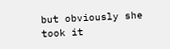but obviously she took it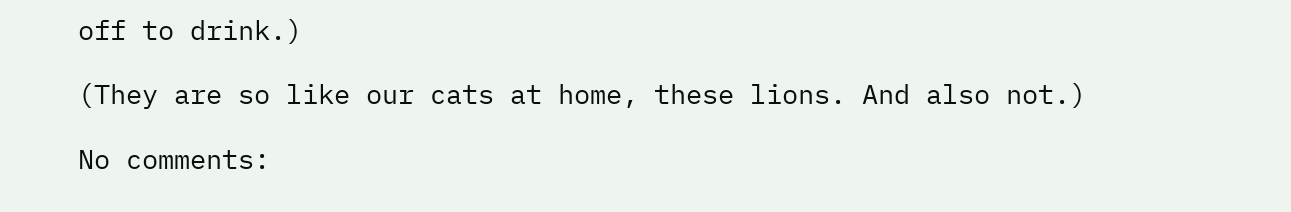off to drink.)

(They are so like our cats at home, these lions. And also not.)

No comments: